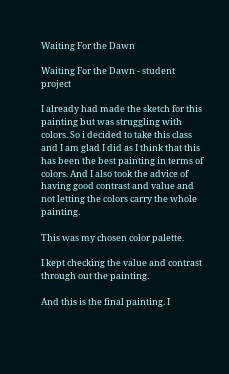Waiting For the Dawn

Waiting For the Dawn - student project

I already had made the sketch for this painting but was struggling with colors. So i decided to take this class and I am glad I did as I think that this has been the best painting in terms of colors. And I also took the advice of having good contrast and value and not letting the colors carry the whole painting.

This was my chosen color palette.

I kept checking the value and contrast through out the painting.

And this is the final painting. I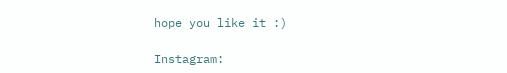hope you like it :)

Instagram: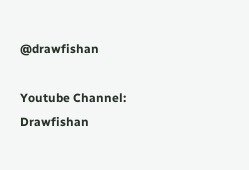@drawfishan

Youtube Channel: Drawfishan